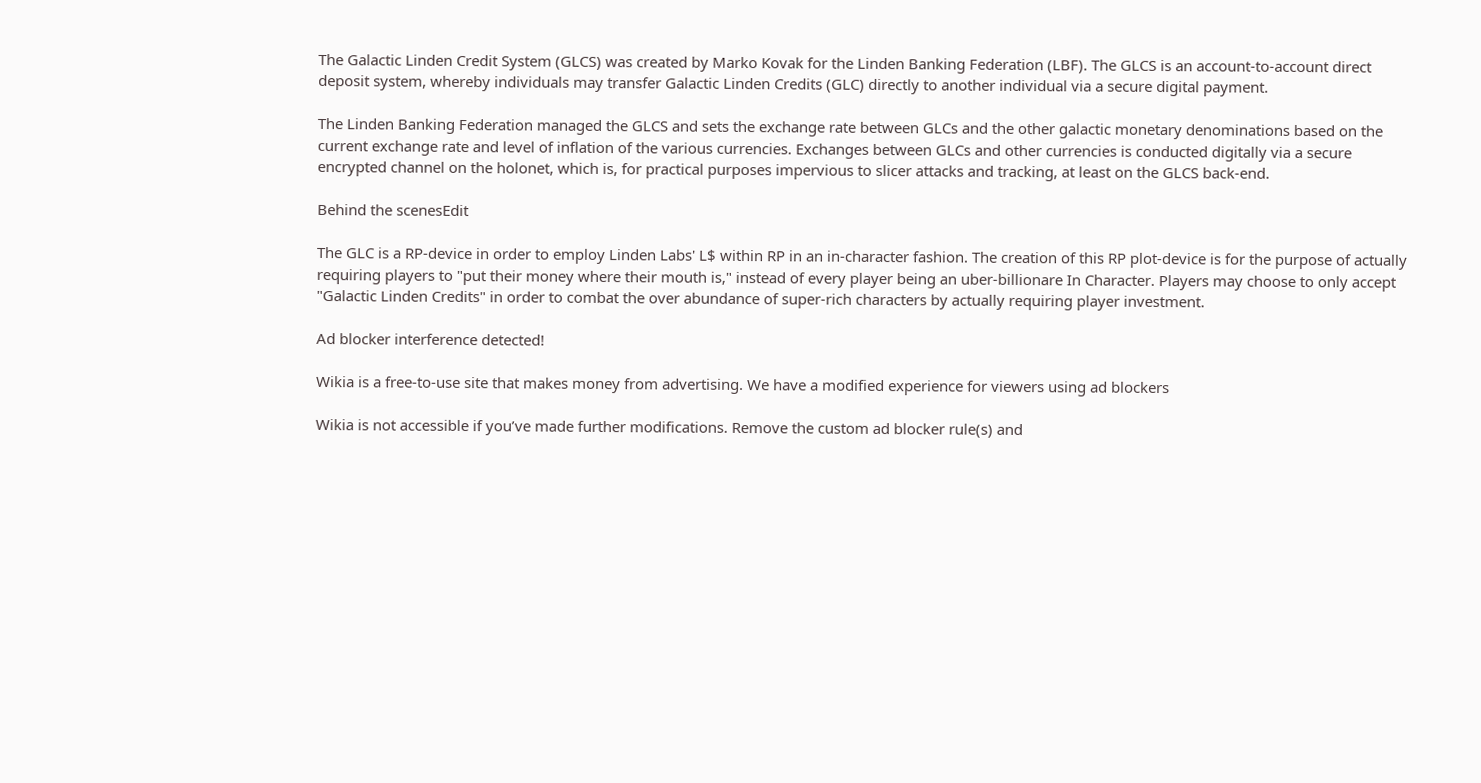The Galactic Linden Credit System (GLCS) was created by Marko Kovak for the Linden Banking Federation (LBF). The GLCS is an account-to-account direct deposit system, whereby individuals may transfer Galactic Linden Credits (GLC) directly to another individual via a secure digital payment.

The Linden Banking Federation managed the GLCS and sets the exchange rate between GLCs and the other galactic monetary denominations based on the current exchange rate and level of inflation of the various currencies. Exchanges between GLCs and other currencies is conducted digitally via a secure encrypted channel on the holonet, which is, for practical purposes impervious to slicer attacks and tracking, at least on the GLCS back-end.

Behind the scenesEdit

The GLC is a RP-device in order to employ Linden Labs' L$ within RP in an in-character fashion. The creation of this RP plot-device is for the purpose of actually requiring players to "put their money where their mouth is," instead of every player being an uber-billionare In Character. Players may choose to only accept "Galactic Linden Credits" in order to combat the over abundance of super-rich characters by actually requiring player investment.

Ad blocker interference detected!

Wikia is a free-to-use site that makes money from advertising. We have a modified experience for viewers using ad blockers

Wikia is not accessible if you’ve made further modifications. Remove the custom ad blocker rule(s) and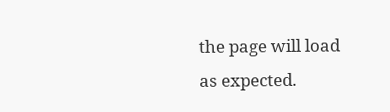the page will load as expected.